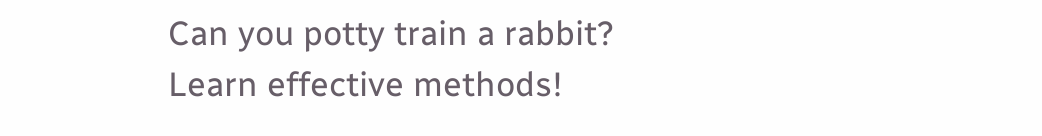Can you potty train a rabbit? Learn effective methods!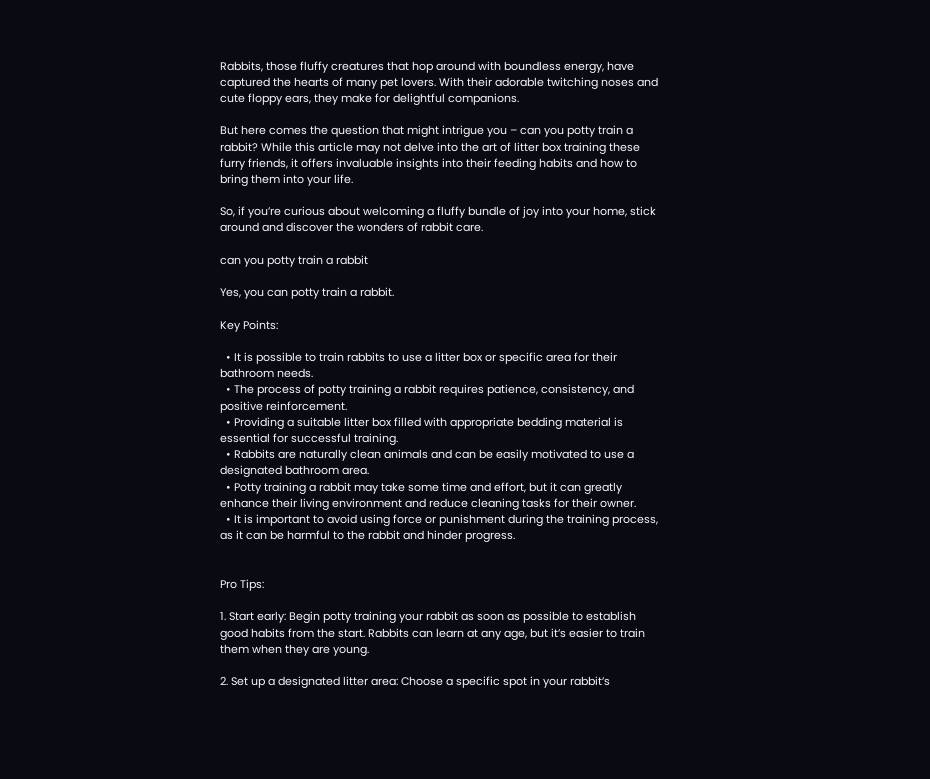Rabbits, those fluffy creatures that hop around with boundless energy, have captured the hearts of many pet lovers. With their adorable twitching noses and cute floppy ears, they make for delightful companions.

But here comes the question that might intrigue you – can you potty train a rabbit? While this article may not delve into the art of litter box training these furry friends, it offers invaluable insights into their feeding habits and how to bring them into your life.

So, if you’re curious about welcoming a fluffy bundle of joy into your home, stick around and discover the wonders of rabbit care.

can you potty train a rabbit

Yes, you can potty train a rabbit.

Key Points:

  • It is possible to train rabbits to use a litter box or specific area for their bathroom needs.
  • The process of potty training a rabbit requires patience, consistency, and positive reinforcement.
  • Providing a suitable litter box filled with appropriate bedding material is essential for successful training.
  • Rabbits are naturally clean animals and can be easily motivated to use a designated bathroom area.
  • Potty training a rabbit may take some time and effort, but it can greatly enhance their living environment and reduce cleaning tasks for their owner.
  • It is important to avoid using force or punishment during the training process, as it can be harmful to the rabbit and hinder progress.


Pro Tips:

1. Start early: Begin potty training your rabbit as soon as possible to establish good habits from the start. Rabbits can learn at any age, but it’s easier to train them when they are young.

2. Set up a designated litter area: Choose a specific spot in your rabbit’s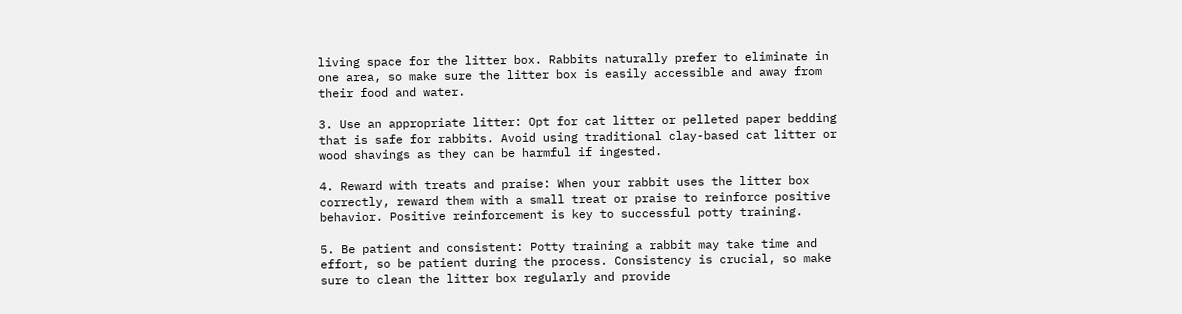living space for the litter box. Rabbits naturally prefer to eliminate in one area, so make sure the litter box is easily accessible and away from their food and water.

3. Use an appropriate litter: Opt for cat litter or pelleted paper bedding that is safe for rabbits. Avoid using traditional clay-based cat litter or wood shavings as they can be harmful if ingested.

4. Reward with treats and praise: When your rabbit uses the litter box correctly, reward them with a small treat or praise to reinforce positive behavior. Positive reinforcement is key to successful potty training.

5. Be patient and consistent: Potty training a rabbit may take time and effort, so be patient during the process. Consistency is crucial, so make sure to clean the litter box regularly and provide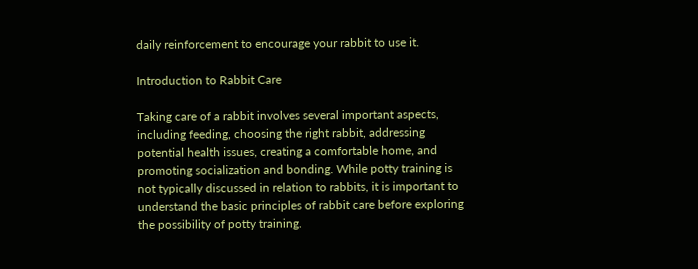daily reinforcement to encourage your rabbit to use it.

Introduction to Rabbit Care

Taking care of a rabbit involves several important aspects, including feeding, choosing the right rabbit, addressing potential health issues, creating a comfortable home, and promoting socialization and bonding. While potty training is not typically discussed in relation to rabbits, it is important to understand the basic principles of rabbit care before exploring the possibility of potty training.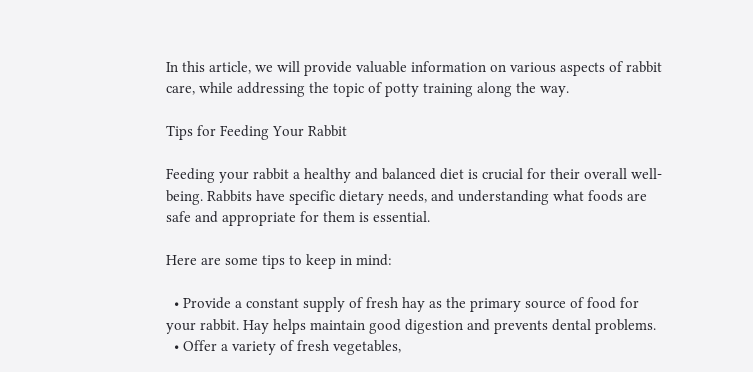In this article, we will provide valuable information on various aspects of rabbit care, while addressing the topic of potty training along the way.

Tips for Feeding Your Rabbit

Feeding your rabbit a healthy and balanced diet is crucial for their overall well-being. Rabbits have specific dietary needs, and understanding what foods are safe and appropriate for them is essential.

Here are some tips to keep in mind:

  • Provide a constant supply of fresh hay as the primary source of food for your rabbit. Hay helps maintain good digestion and prevents dental problems.
  • Offer a variety of fresh vegetables,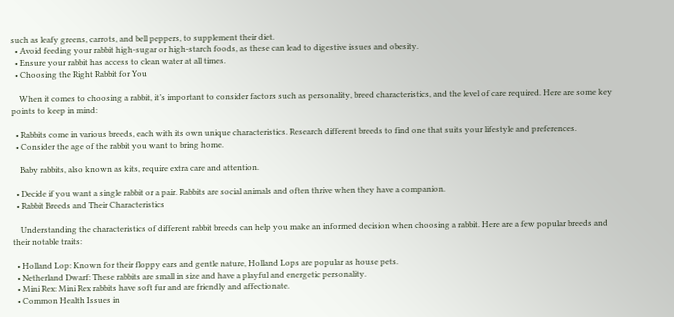such as leafy greens, carrots, and bell peppers, to supplement their diet.
  • Avoid feeding your rabbit high-sugar or high-starch foods, as these can lead to digestive issues and obesity.
  • Ensure your rabbit has access to clean water at all times.
  • Choosing the Right Rabbit for You

    When it comes to choosing a rabbit, it’s important to consider factors such as personality, breed characteristics, and the level of care required. Here are some key points to keep in mind:

  • Rabbits come in various breeds, each with its own unique characteristics. Research different breeds to find one that suits your lifestyle and preferences.
  • Consider the age of the rabbit you want to bring home.

    Baby rabbits, also known as kits, require extra care and attention.

  • Decide if you want a single rabbit or a pair. Rabbits are social animals and often thrive when they have a companion.
  • Rabbit Breeds and Their Characteristics

    Understanding the characteristics of different rabbit breeds can help you make an informed decision when choosing a rabbit. Here are a few popular breeds and their notable traits:

  • Holland Lop: Known for their floppy ears and gentle nature, Holland Lops are popular as house pets.
  • Netherland Dwarf: These rabbits are small in size and have a playful and energetic personality.
  • Mini Rex: Mini Rex rabbits have soft fur and are friendly and affectionate.
  • Common Health Issues in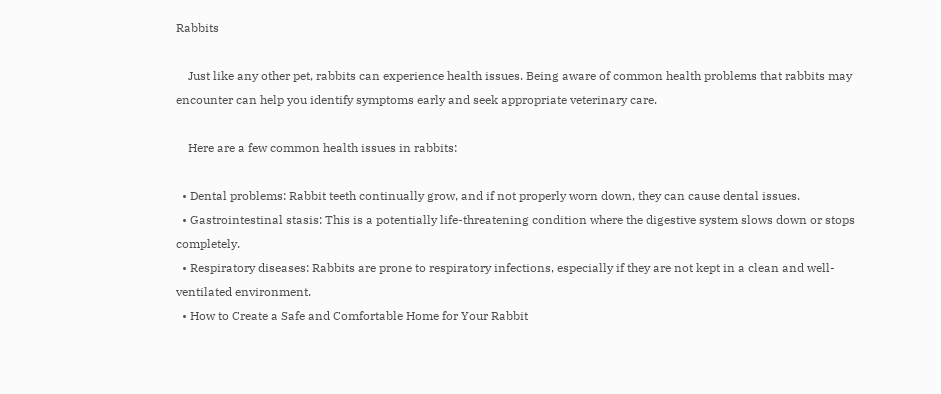Rabbits

    Just like any other pet, rabbits can experience health issues. Being aware of common health problems that rabbits may encounter can help you identify symptoms early and seek appropriate veterinary care.

    Here are a few common health issues in rabbits:

  • Dental problems: Rabbit teeth continually grow, and if not properly worn down, they can cause dental issues.
  • Gastrointestinal stasis: This is a potentially life-threatening condition where the digestive system slows down or stops completely.
  • Respiratory diseases: Rabbits are prone to respiratory infections, especially if they are not kept in a clean and well-ventilated environment.
  • How to Create a Safe and Comfortable Home for Your Rabbit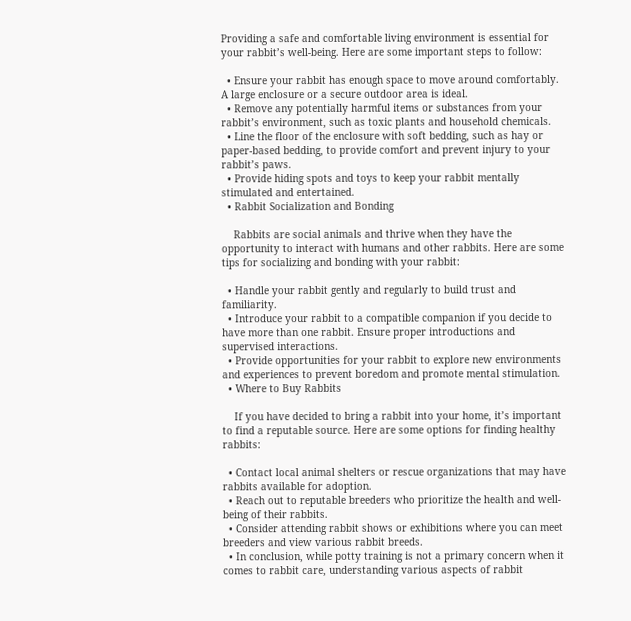Providing a safe and comfortable living environment is essential for your rabbit’s well-being. Here are some important steps to follow:

  • Ensure your rabbit has enough space to move around comfortably. A large enclosure or a secure outdoor area is ideal.
  • Remove any potentially harmful items or substances from your rabbit’s environment, such as toxic plants and household chemicals.
  • Line the floor of the enclosure with soft bedding, such as hay or paper-based bedding, to provide comfort and prevent injury to your rabbit’s paws.
  • Provide hiding spots and toys to keep your rabbit mentally stimulated and entertained.
  • Rabbit Socialization and Bonding

    Rabbits are social animals and thrive when they have the opportunity to interact with humans and other rabbits. Here are some tips for socializing and bonding with your rabbit:

  • Handle your rabbit gently and regularly to build trust and familiarity.
  • Introduce your rabbit to a compatible companion if you decide to have more than one rabbit. Ensure proper introductions and supervised interactions.
  • Provide opportunities for your rabbit to explore new environments and experiences to prevent boredom and promote mental stimulation.
  • Where to Buy Rabbits

    If you have decided to bring a rabbit into your home, it’s important to find a reputable source. Here are some options for finding healthy rabbits:

  • Contact local animal shelters or rescue organizations that may have rabbits available for adoption.
  • Reach out to reputable breeders who prioritize the health and well-being of their rabbits.
  • Consider attending rabbit shows or exhibitions where you can meet breeders and view various rabbit breeds.
  • In conclusion, while potty training is not a primary concern when it comes to rabbit care, understanding various aspects of rabbit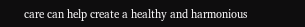care can help create a healthy and harmonious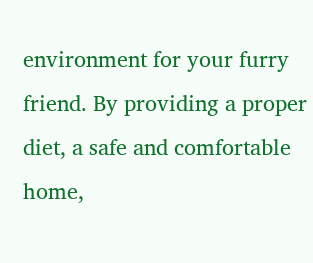environment for your furry friend. By providing a proper diet, a safe and comfortable home,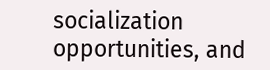socialization opportunities, and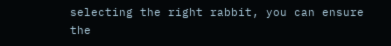selecting the right rabbit, you can ensure the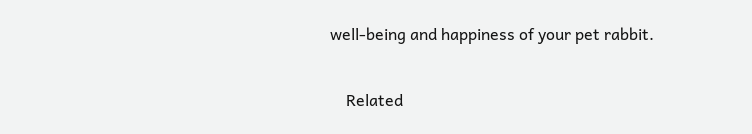well-being and happiness of your pet rabbit.

    Related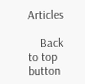Articles

    Back to top button